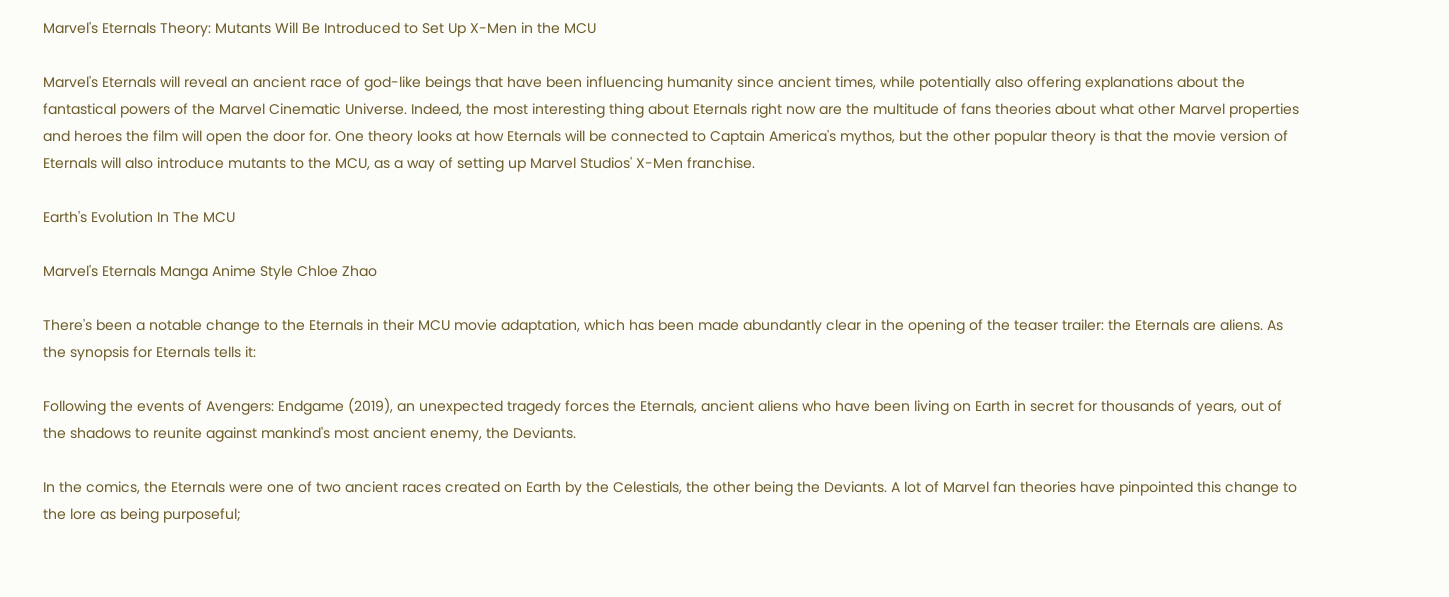Marvel's Eternals Theory: Mutants Will Be Introduced to Set Up X-Men in the MCU

Marvel's Eternals will reveal an ancient race of god-like beings that have been influencing humanity since ancient times, while potentially also offering explanations about the fantastical powers of the Marvel Cinematic Universe. Indeed, the most interesting thing about Eternals right now are the multitude of fans theories about what other Marvel properties and heroes the film will open the door for. One theory looks at how Eternals will be connected to Captain America's mythos, but the other popular theory is that the movie version of Eternals will also introduce mutants to the MCU, as a way of setting up Marvel Studios' X-Men franchise.

Earth's Evolution In The MCU

Marvel's Eternals Manga Anime Style Chloe Zhao

There's been a notable change to the Eternals in their MCU movie adaptation, which has been made abundantly clear in the opening of the teaser trailer: the Eternals are aliens. As the synopsis for Eternals tells it:

Following the events of Avengers: Endgame (2019), an unexpected tragedy forces the Eternals, ancient aliens who have been living on Earth in secret for thousands of years, out of the shadows to reunite against mankind's most ancient enemy, the Deviants.

In the comics, the Eternals were one of two ancient races created on Earth by the Celestials, the other being the Deviants. A lot of Marvel fan theories have pinpointed this change to the lore as being purposeful;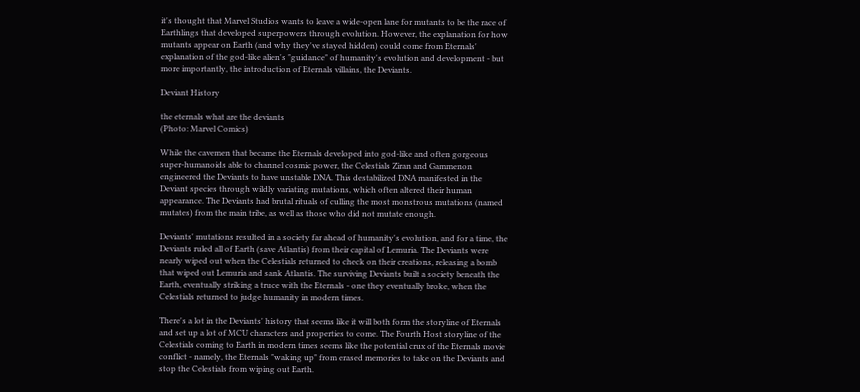it's thought that Marvel Studios wants to leave a wide-open lane for mutants to be the race of Earthlings that developed superpowers through evolution. However, the explanation for how mutants appear on Earth (and why they've stayed hidden) could come from Eternals' explanation of the god-like alien's "guidance" of humanity's evolution and development - but more importantly, the introduction of Eternals villains, the Deviants.

Deviant History

the eternals what are the deviants
(Photo: Marvel Comics)

While the cavemen that became the Eternals developed into god-like and often gorgeous super-humanoids able to channel cosmic power, the Celestials Ziran and Gammenon engineered the Deviants to have unstable DNA. This destabilized DNA manifested in the Deviant species through wildly variating mutations, which often altered their human appearance. The Deviants had brutal rituals of culling the most monstrous mutations (named mutates) from the main tribe, as well as those who did not mutate enough.

Deviants' mutations resulted in a society far ahead of humanity's evolution, and for a time, the Deviants ruled all of Earth (save Atlantis) from their capital of Lemuria. The Deviants were nearly wiped out when the Celestials returned to check on their creations, releasing a bomb that wiped out Lemuria and sank Atlantis. The surviving Deviants built a society beneath the Earth, eventually striking a truce with the Eternals - one they eventually broke, when the Celestials returned to judge humanity in modern times.

There's a lot in the Deviants' history that seems like it will both form the storyline of Eternals and set up a lot of MCU characters and properties to come. The Fourth Host storyline of the Celestials coming to Earth in modern times seems like the potential crux of the Eternals movie conflict - namely, the Eternals "waking up" from erased memories to take on the Deviants and stop the Celestials from wiping out Earth.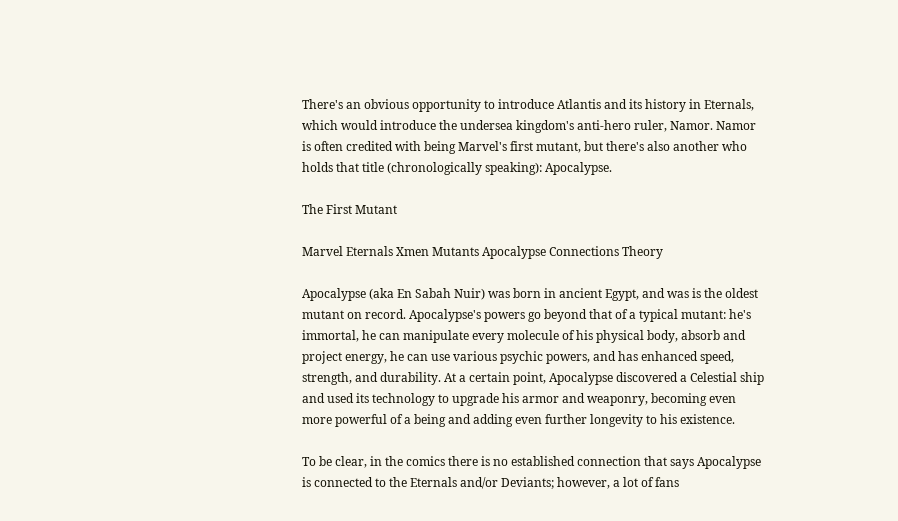There's an obvious opportunity to introduce Atlantis and its history in Eternals, which would introduce the undersea kingdom's anti-hero ruler, Namor. Namor is often credited with being Marvel's first mutant, but there's also another who holds that title (chronologically speaking): Apocalypse.

The First Mutant

Marvel Eternals Xmen Mutants Apocalypse Connections Theory

Apocalypse (aka En Sabah Nuir) was born in ancient Egypt, and was is the oldest mutant on record. Apocalypse's powers go beyond that of a typical mutant: he's immortal, he can manipulate every molecule of his physical body, absorb and project energy, he can use various psychic powers, and has enhanced speed, strength, and durability. At a certain point, Apocalypse discovered a Celestial ship and used its technology to upgrade his armor and weaponry, becoming even more powerful of a being and adding even further longevity to his existence.

To be clear, in the comics there is no established connection that says Apocalypse is connected to the Eternals and/or Deviants; however, a lot of fans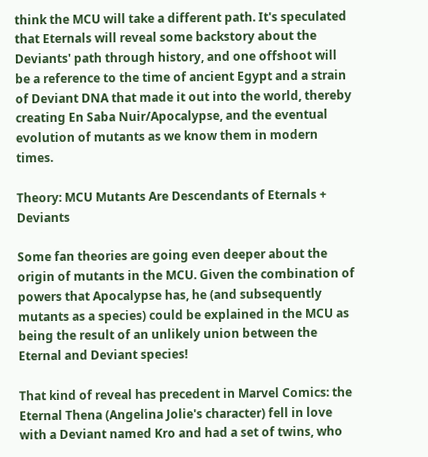think the MCU will take a different path. It's speculated that Eternals will reveal some backstory about the Deviants' path through history, and one offshoot will be a reference to the time of ancient Egypt and a strain of Deviant DNA that made it out into the world, thereby creating En Saba Nuir/Apocalypse, and the eventual evolution of mutants as we know them in modern times.

Theory: MCU Mutants Are Descendants of Eternals + Deviants

Some fan theories are going even deeper about the origin of mutants in the MCU. Given the combination of powers that Apocalypse has, he (and subsequently mutants as a species) could be explained in the MCU as being the result of an unlikely union between the Eternal and Deviant species!

That kind of reveal has precedent in Marvel Comics: the Eternal Thena (Angelina Jolie's character) fell in love with a Deviant named Kro and had a set of twins, who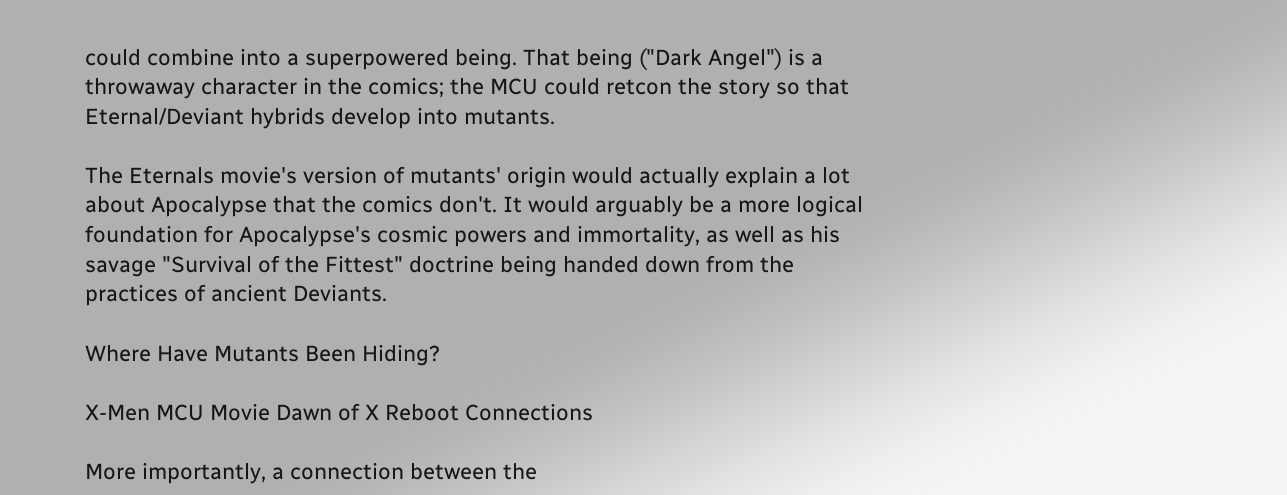could combine into a superpowered being. That being ("Dark Angel") is a throwaway character in the comics; the MCU could retcon the story so that Eternal/Deviant hybrids develop into mutants.

The Eternals movie's version of mutants' origin would actually explain a lot about Apocalypse that the comics don't. It would arguably be a more logical foundation for Apocalypse's cosmic powers and immortality, as well as his savage "Survival of the Fittest" doctrine being handed down from the practices of ancient Deviants.

Where Have Mutants Been Hiding?

X-Men MCU Movie Dawn of X Reboot Connections

More importantly, a connection between the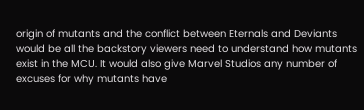origin of mutants and the conflict between Eternals and Deviants would be all the backstory viewers need to understand how mutants exist in the MCU. It would also give Marvel Studios any number of excuses for why mutants have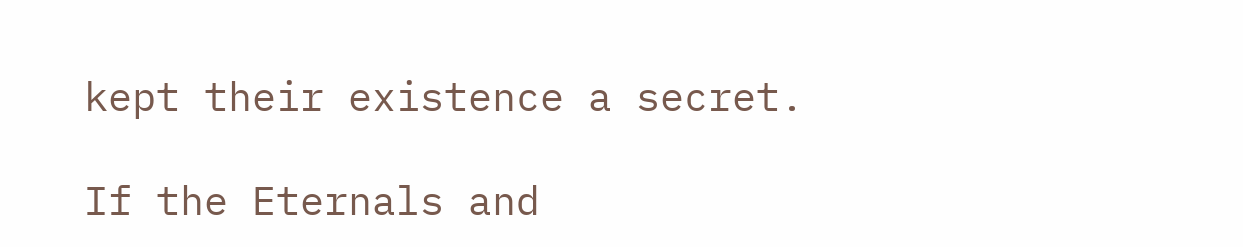kept their existence a secret.

If the Eternals and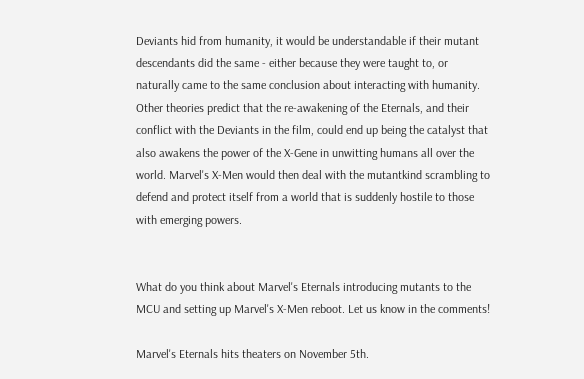Deviants hid from humanity, it would be understandable if their mutant descendants did the same - either because they were taught to, or naturally came to the same conclusion about interacting with humanity. Other theories predict that the re-awakening of the Eternals, and their conflict with the Deviants in the film, could end up being the catalyst that also awakens the power of the X-Gene in unwitting humans all over the world. Marvel's X-Men would then deal with the mutantkind scrambling to defend and protect itself from a world that is suddenly hostile to those with emerging powers.


What do you think about Marvel's Eternals introducing mutants to the MCU and setting up Marvel's X-Men reboot. Let us know in the comments!

Marvel's Eternals hits theaters on November 5th.